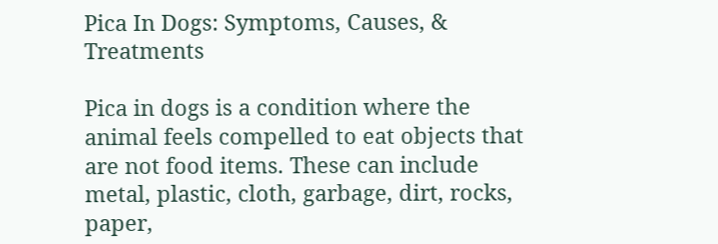Pica In Dogs: Symptoms, Causes, & Treatments

Pica in dogs is a condition where the animal feels compelled to eat objects that are not food items. These can include metal, plastic, cloth, garbage, dirt, rocks, paper,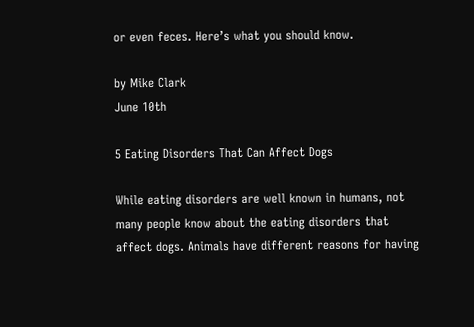or even feces. Here’s what you should know.

by Mike Clark
June 10th

5 Eating Disorders That Can Affect Dogs

While eating disorders are well known in humans, not many people know about the eating disorders that affect dogs. Animals have different reasons for having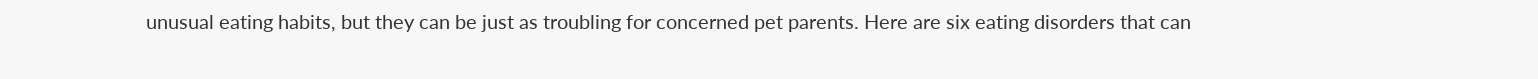unusual eating habits, but they can be just as troubling for concerned pet parents. Here are six eating disorders that can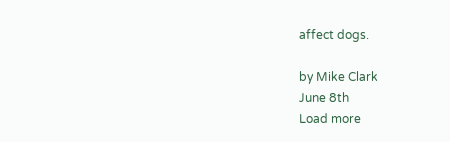affect dogs.

by Mike Clark
June 8th
Load more